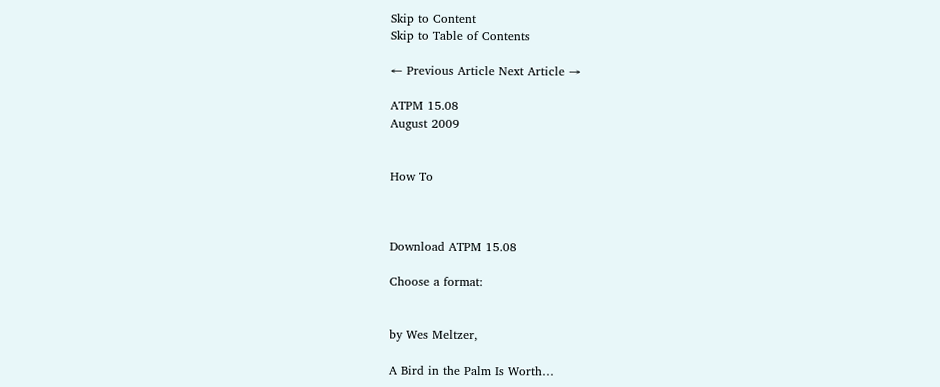Skip to Content
Skip to Table of Contents

← Previous Article Next Article →

ATPM 15.08
August 2009


How To



Download ATPM 15.08

Choose a format:


by Wes Meltzer,

A Bird in the Palm Is Worth…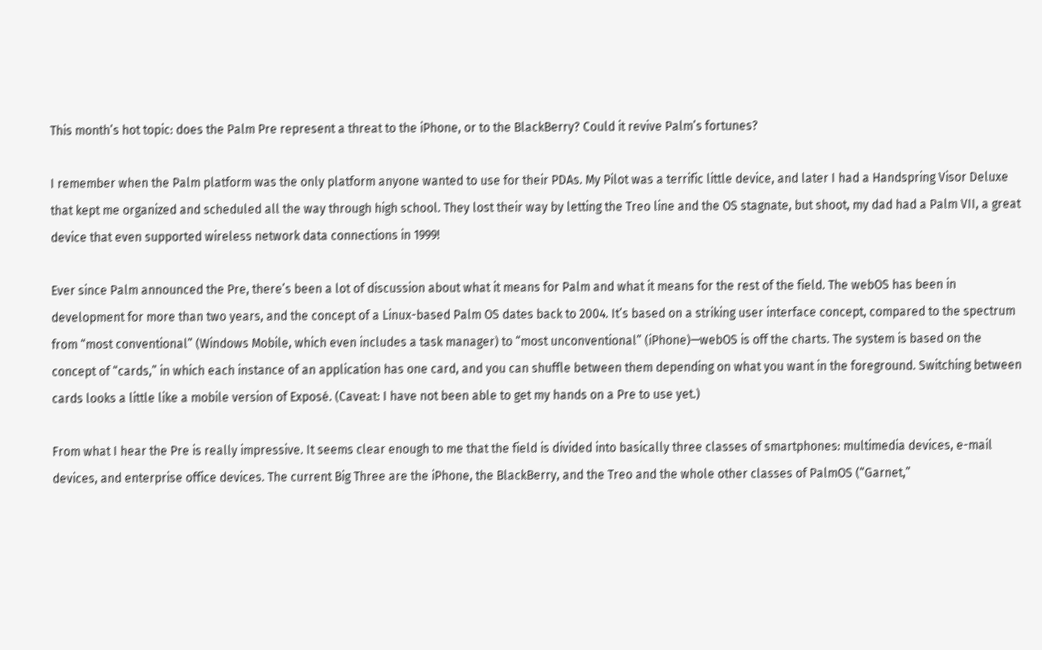This month’s hot topic: does the Palm Pre represent a threat to the iPhone, or to the BlackBerry? Could it revive Palm’s fortunes?

I remember when the Palm platform was the only platform anyone wanted to use for their PDAs. My Pilot was a terrific little device, and later I had a Handspring Visor Deluxe that kept me organized and scheduled all the way through high school. They lost their way by letting the Treo line and the OS stagnate, but shoot, my dad had a Palm VII, a great device that even supported wireless network data connections in 1999!

Ever since Palm announced the Pre, there’s been a lot of discussion about what it means for Palm and what it means for the rest of the field. The webOS has been in development for more than two years, and the concept of a Linux-based Palm OS dates back to 2004. It’s based on a striking user interface concept, compared to the spectrum from “most conventional” (Windows Mobile, which even includes a task manager) to “most unconventional” (iPhone)—webOS is off the charts. The system is based on the concept of “cards,” in which each instance of an application has one card, and you can shuffle between them depending on what you want in the foreground. Switching between cards looks a little like a mobile version of Exposé. (Caveat: I have not been able to get my hands on a Pre to use yet.)

From what I hear the Pre is really impressive. It seems clear enough to me that the field is divided into basically three classes of smartphones: multimedia devices, e-mail devices, and enterprise office devices. The current Big Three are the iPhone, the BlackBerry, and the Treo and the whole other classes of PalmOS (“Garnet,”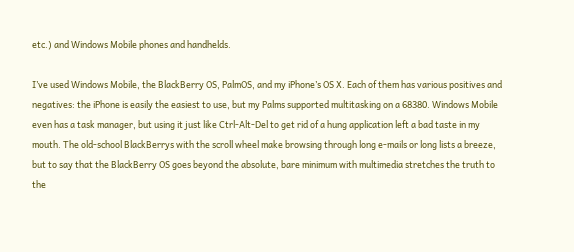etc.) and Windows Mobile phones and handhelds.

I’ve used Windows Mobile, the BlackBerry OS, PalmOS, and my iPhone’s OS X. Each of them has various positives and negatives: the iPhone is easily the easiest to use, but my Palms supported multitasking on a 68380. Windows Mobile even has a task manager, but using it just like Ctrl-Alt-Del to get rid of a hung application left a bad taste in my mouth. The old-school BlackBerrys with the scroll wheel make browsing through long e-mails or long lists a breeze, but to say that the BlackBerry OS goes beyond the absolute, bare minimum with multimedia stretches the truth to the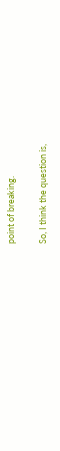point of breaking.

So, I think the question is,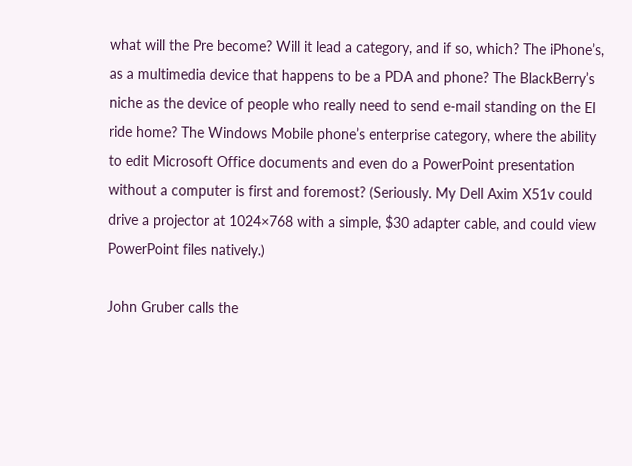what will the Pre become? Will it lead a category, and if so, which? The iPhone’s, as a multimedia device that happens to be a PDA and phone? The BlackBerry’s niche as the device of people who really need to send e-mail standing on the El ride home? The Windows Mobile phone’s enterprise category, where the ability to edit Microsoft Office documents and even do a PowerPoint presentation without a computer is first and foremost? (Seriously. My Dell Axim X51v could drive a projector at 1024×768 with a simple, $30 adapter cable, and could view PowerPoint files natively.)

John Gruber calls the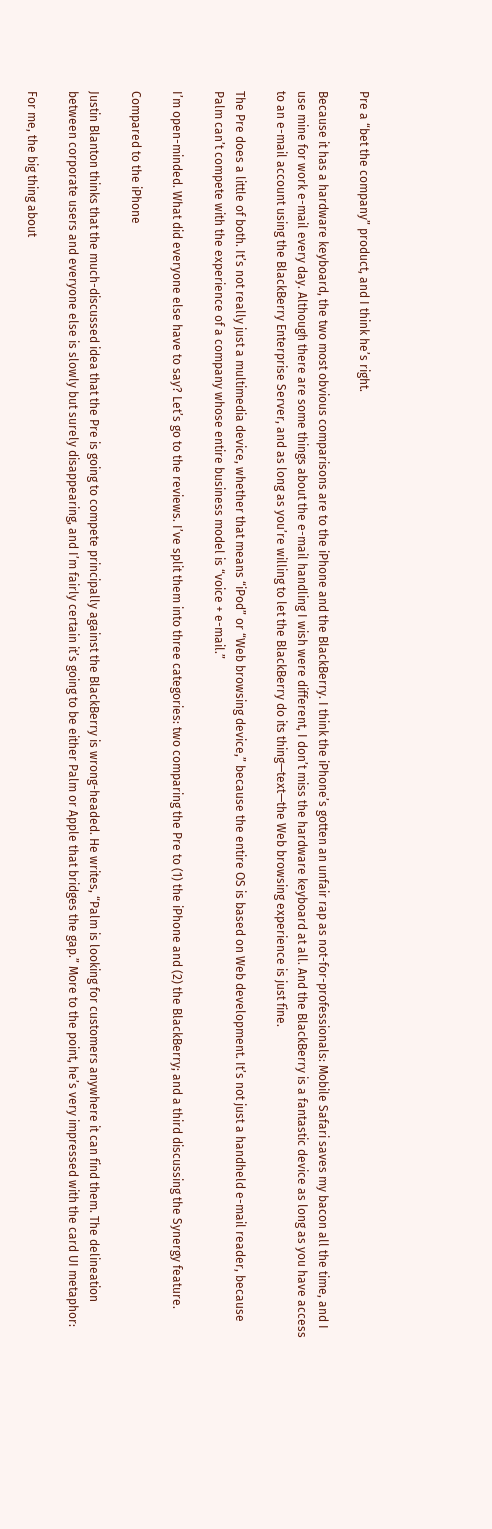Pre a “bet the company” product, and I think he’s right.

Because it has a hardware keyboard, the two most obvious comparisons are to the iPhone and the BlackBerry. I think the iPhone’s gotten an unfair rap as not-for-professionals: Mobile Safari saves my bacon all the time, and I use mine for work e-mail every day. Although there are some things about the e-mail handling I wish were different, I don’t miss the hardware keyboard at all. And the BlackBerry is a fantastic device as long as you have access to an e-mail account using the BlackBerry Enterprise Server, and as long as you’re willing to let the BlackBerry do its thing—text—the Web browsing experience is just fine.

The Pre does a little of both. It’s not really just a multimedia device, whether that means “iPod” or “Web browsing device,” because the entire OS is based on Web development. It’s not just a handheld e-mail reader, because Palm can’t compete with the experience of a company whose entire business model is “voice + e-mail.”

I’m open-minded. What did everyone else have to say? Let’s go to the reviews. I’ve split them into three categories: two comparing the Pre to (1) the iPhone and (2) the BlackBerry; and a third discussing the Synergy feature.

Compared to the iPhone

Justin Blanton thinks that the much-discussed idea that the Pre is going to compete principally against the BlackBerry is wrong-headed. He writes, “Palm is looking for customers anywhere it can find them. The delineation between corporate users and everyone else is slowly but surely disappearing, and I’m fairly certain it’s going to be either Palm or Apple that bridges the gap.” More to the point, he’s very impressed with the card UI metaphor:

For me, the big thing about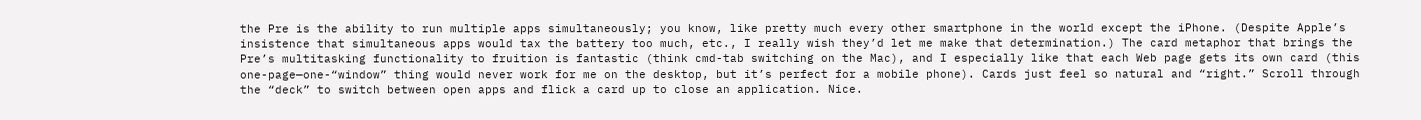the Pre is the ability to run multiple apps simultaneously; you know, like pretty much every other smartphone in the world except the iPhone. (Despite Apple’s insistence that simultaneous apps would tax the battery too much, etc., I really wish they’d let me make that determination.) The card metaphor that brings the Pre’s multitasking functionality to fruition is fantastic (think cmd-tab switching on the Mac), and I especially like that each Web page gets its own card (this one-page—one-“window” thing would never work for me on the desktop, but it’s perfect for a mobile phone). Cards just feel so natural and “right.” Scroll through the “deck” to switch between open apps and flick a card up to close an application. Nice.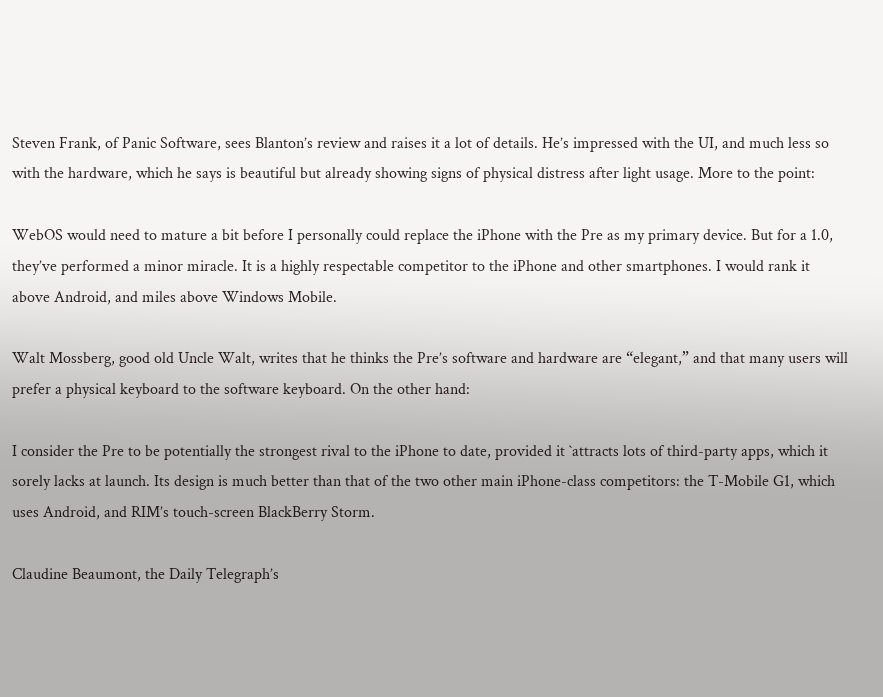Steven Frank, of Panic Software, sees Blanton’s review and raises it a lot of details. He’s impressed with the UI, and much less so with the hardware, which he says is beautiful but already showing signs of physical distress after light usage. More to the point:

WebOS would need to mature a bit before I personally could replace the iPhone with the Pre as my primary device. But for a 1.0, they’ve performed a minor miracle. It is a highly respectable competitor to the iPhone and other smartphones. I would rank it above Android, and miles above Windows Mobile.

Walt Mossberg, good old Uncle Walt, writes that he thinks the Pre’s software and hardware are “elegant,” and that many users will prefer a physical keyboard to the software keyboard. On the other hand:

I consider the Pre to be potentially the strongest rival to the iPhone to date, provided it `attracts lots of third-party apps, which it sorely lacks at launch. Its design is much better than that of the two other main iPhone-class competitors: the T-Mobile G1, which uses Android, and RIM’s touch-screen BlackBerry Storm.

Claudine Beaumont, the Daily Telegraph’s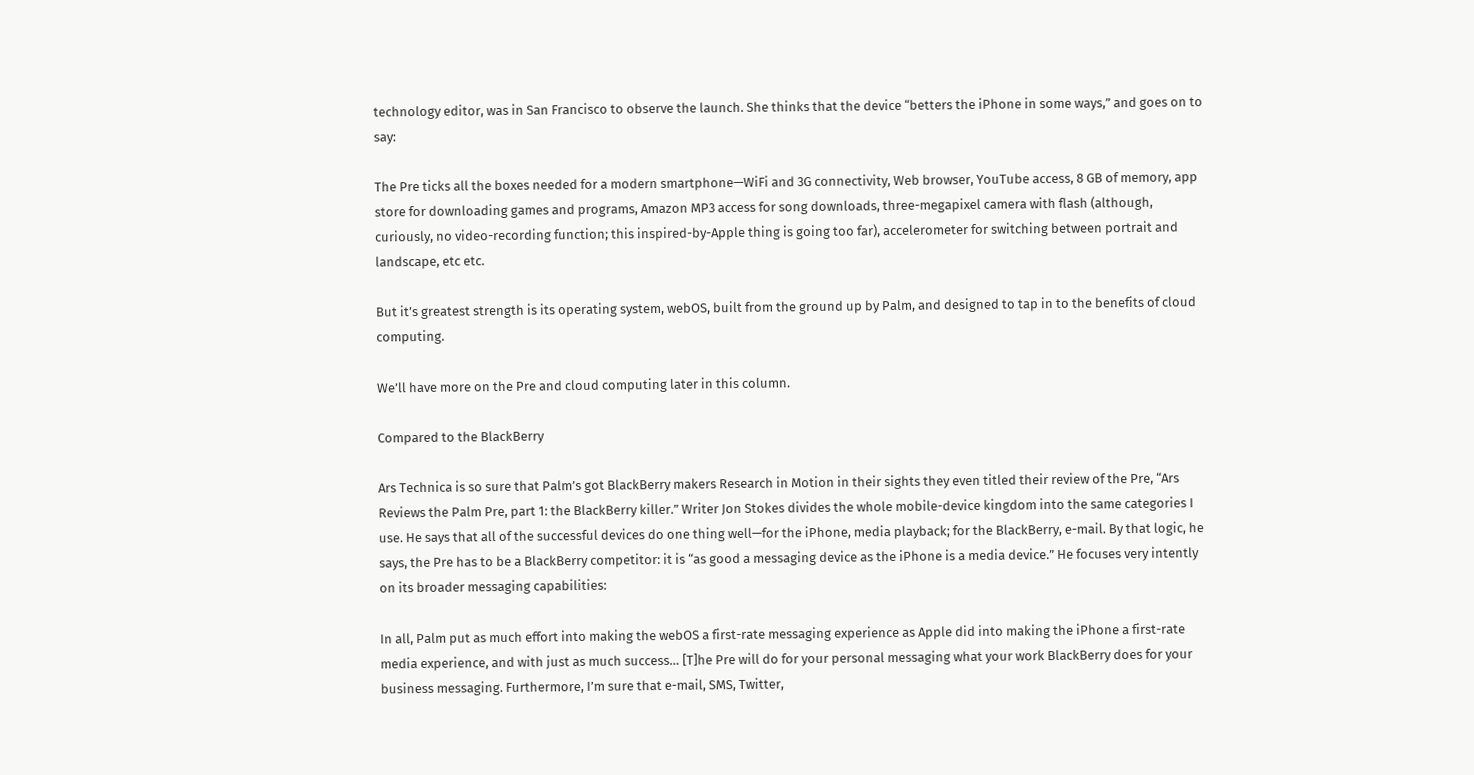technology editor, was in San Francisco to observe the launch. She thinks that the device “betters the iPhone in some ways,” and goes on to say:

The Pre ticks all the boxes needed for a modern smartphone—WiFi and 3G connectivity, Web browser, YouTube access, 8 GB of memory, app store for downloading games and programs, Amazon MP3 access for song downloads, three-megapixel camera with flash (although, curiously, no video-recording function; this inspired-by-Apple thing is going too far), accelerometer for switching between portrait and landscape, etc etc.

But it’s greatest strength is its operating system, webOS, built from the ground up by Palm, and designed to tap in to the benefits of cloud computing.

We’ll have more on the Pre and cloud computing later in this column.

Compared to the BlackBerry

Ars Technica is so sure that Palm’s got BlackBerry makers Research in Motion in their sights they even titled their review of the Pre, “Ars Reviews the Palm Pre, part 1: the BlackBerry killer.” Writer Jon Stokes divides the whole mobile-device kingdom into the same categories I use. He says that all of the successful devices do one thing well—for the iPhone, media playback; for the BlackBerry, e-mail. By that logic, he says, the Pre has to be a BlackBerry competitor: it is “as good a messaging device as the iPhone is a media device.” He focuses very intently on its broader messaging capabilities:

In all, Palm put as much effort into making the webOS a first-rate messaging experience as Apple did into making the iPhone a first-rate media experience, and with just as much success… [T]he Pre will do for your personal messaging what your work BlackBerry does for your business messaging. Furthermore, I’m sure that e-mail, SMS, Twitter,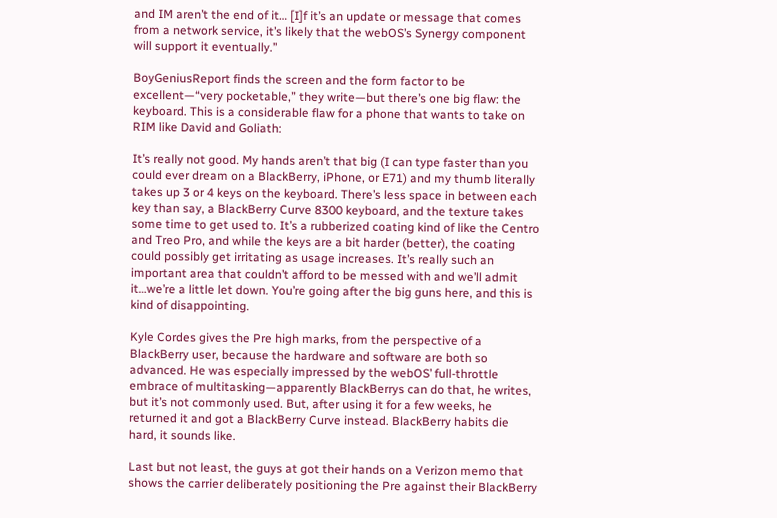and IM aren’t the end of it… [I]f it’s an update or message that comes from a network service, it’s likely that the webOS’s Synergy component will support it eventually.”

BoyGeniusReport finds the screen and the form factor to be excellent—“very pocketable,” they write—but there’s one big flaw: the keyboard. This is a considerable flaw for a phone that wants to take on RIM like David and Goliath:

It’s really not good. My hands aren’t that big (I can type faster than you could ever dream on a BlackBerry, iPhone, or E71) and my thumb literally takes up 3 or 4 keys on the keyboard. There’s less space in between each key than say, a BlackBerry Curve 8300 keyboard, and the texture takes some time to get used to. It’s a rubberized coating kind of like the Centro and Treo Pro, and while the keys are a bit harder (better), the coating could possibly get irritating as usage increases. It’s really such an important area that couldn’t afford to be messed with and we’ll admit it…we’re a little let down. You’re going after the big guns here, and this is kind of disappointing.

Kyle Cordes gives the Pre high marks, from the perspective of a BlackBerry user, because the hardware and software are both so advanced. He was especially impressed by the webOS’ full-throttle embrace of multitasking—apparently BlackBerrys can do that, he writes, but it’s not commonly used. But, after using it for a few weeks, he returned it and got a BlackBerry Curve instead. BlackBerry habits die hard, it sounds like.

Last but not least, the guys at got their hands on a Verizon memo that shows the carrier deliberately positioning the Pre against their BlackBerry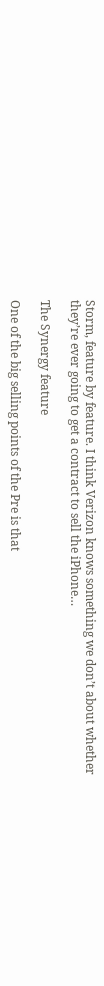Storm, feature by feature. I think Verizon knows something we don’t about whether they’re ever going to get a contract to sell the iPhone…

The Synergy feature

One of the big selling points of the Pre is that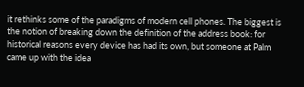it rethinks some of the paradigms of modern cell phones. The biggest is the notion of breaking down the definition of the address book: for historical reasons every device has had its own, but someone at Palm came up with the idea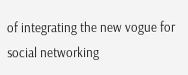of integrating the new vogue for social networking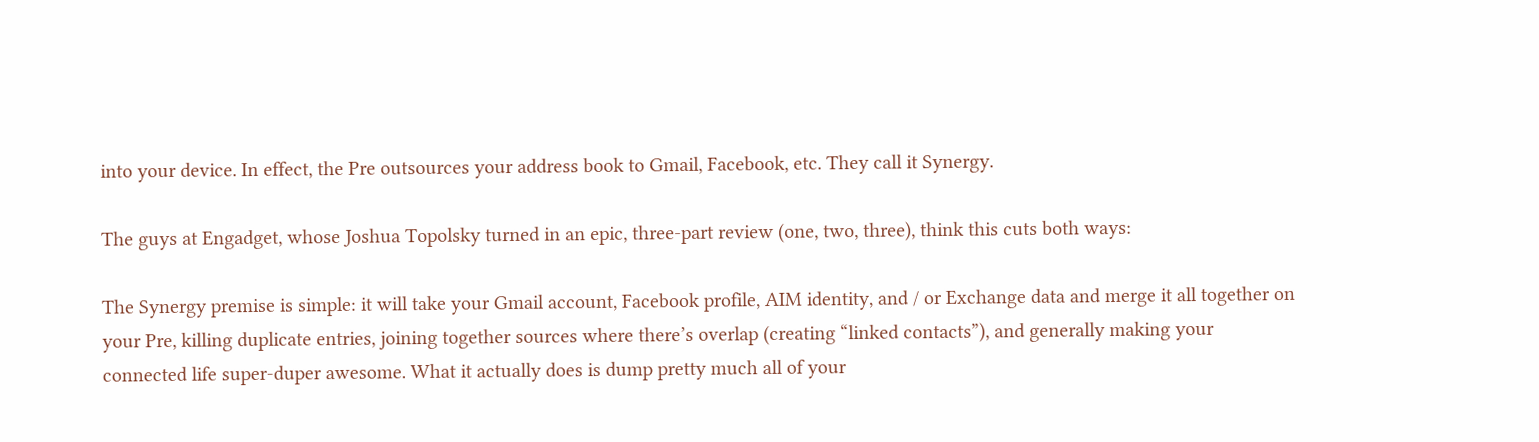into your device. In effect, the Pre outsources your address book to Gmail, Facebook, etc. They call it Synergy.

The guys at Engadget, whose Joshua Topolsky turned in an epic, three-part review (one, two, three), think this cuts both ways:

The Synergy premise is simple: it will take your Gmail account, Facebook profile, AIM identity, and / or Exchange data and merge it all together on your Pre, killing duplicate entries, joining together sources where there’s overlap (creating “linked contacts”), and generally making your connected life super-duper awesome. What it actually does is dump pretty much all of your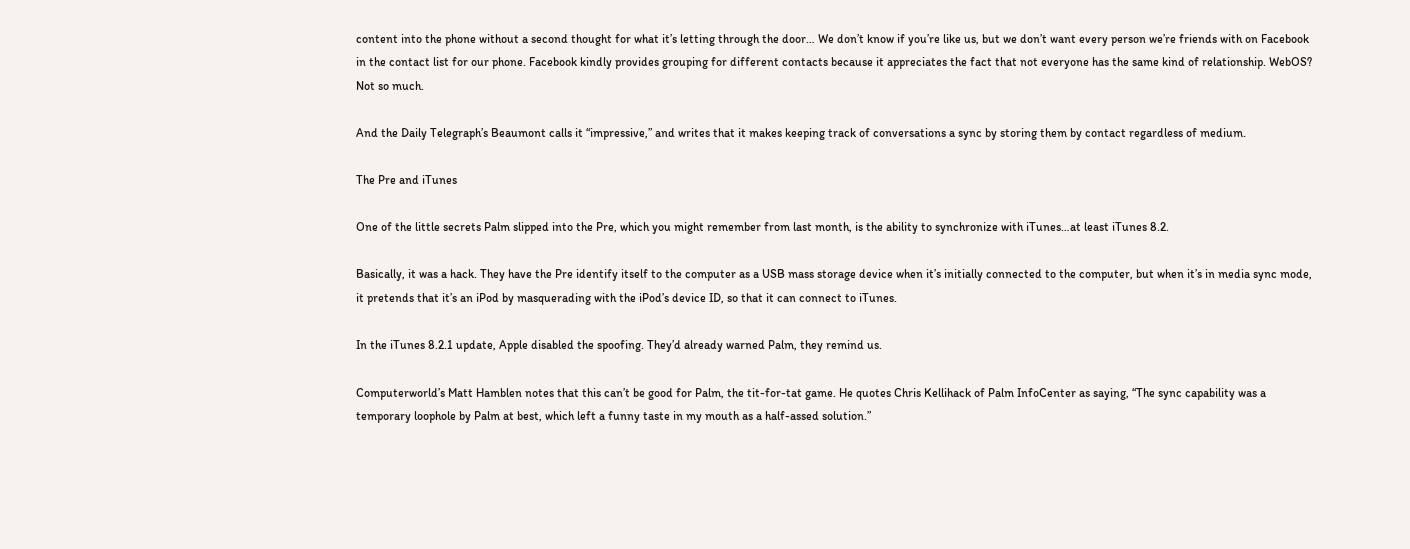content into the phone without a second thought for what it’s letting through the door… We don’t know if you’re like us, but we don’t want every person we’re friends with on Facebook in the contact list for our phone. Facebook kindly provides grouping for different contacts because it appreciates the fact that not everyone has the same kind of relationship. WebOS? Not so much.

And the Daily Telegraph’s Beaumont calls it “impressive,” and writes that it makes keeping track of conversations a sync by storing them by contact regardless of medium.

The Pre and iTunes

One of the little secrets Palm slipped into the Pre, which you might remember from last month, is the ability to synchronize with iTunes…at least iTunes 8.2.

Basically, it was a hack. They have the Pre identify itself to the computer as a USB mass storage device when it’s initially connected to the computer, but when it’s in media sync mode, it pretends that it’s an iPod by masquerading with the iPod’s device ID, so that it can connect to iTunes.

In the iTunes 8.2.1 update, Apple disabled the spoofing. They’d already warned Palm, they remind us.

Computerworld’s Matt Hamblen notes that this can’t be good for Palm, the tit-for-tat game. He quotes Chris Kellihack of Palm InfoCenter as saying, “The sync capability was a temporary loophole by Palm at best, which left a funny taste in my mouth as a half-assed solution.”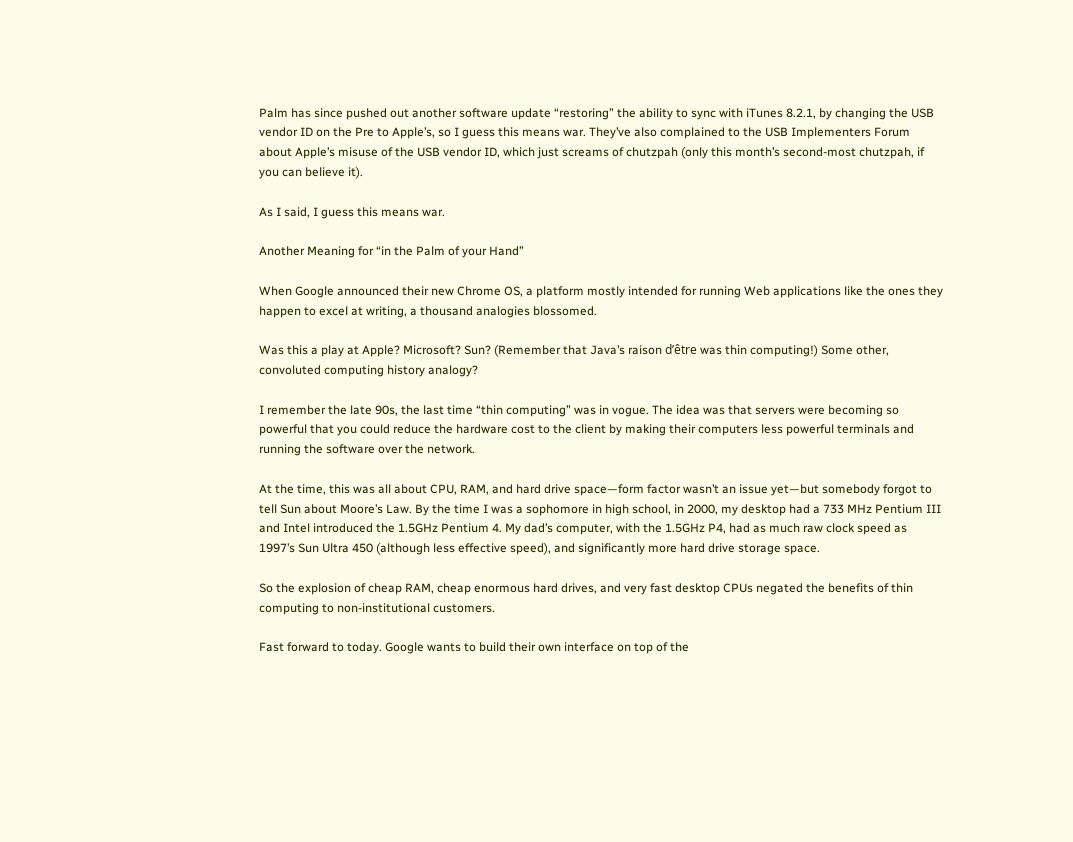Palm has since pushed out another software update “restoring” the ability to sync with iTunes 8.2.1, by changing the USB vendor ID on the Pre to Apple’s, so I guess this means war. They’ve also complained to the USB Implementers Forum about Apple’s misuse of the USB vendor ID, which just screams of chutzpah (only this month’s second-most chutzpah, if you can believe it).

As I said, I guess this means war.

Another Meaning for “in the Palm of your Hand”

When Google announced their new Chrome OS, a platform mostly intended for running Web applications like the ones they happen to excel at writing, a thousand analogies blossomed.

Was this a play at Apple? Microsoft? Sun? (Remember that Java’s raison d’être was thin computing!) Some other, convoluted computing history analogy?

I remember the late 90s, the last time “thin computing” was in vogue. The idea was that servers were becoming so powerful that you could reduce the hardware cost to the client by making their computers less powerful terminals and running the software over the network.

At the time, this was all about CPU, RAM, and hard drive space—form factor wasn’t an issue yet—but somebody forgot to tell Sun about Moore’s Law. By the time I was a sophomore in high school, in 2000, my desktop had a 733 MHz Pentium III and Intel introduced the 1.5GHz Pentium 4. My dad’s computer, with the 1.5GHz P4, had as much raw clock speed as 1997’s Sun Ultra 450 (although less effective speed), and significantly more hard drive storage space.

So the explosion of cheap RAM, cheap enormous hard drives, and very fast desktop CPUs negated the benefits of thin computing to non-institutional customers.

Fast forward to today. Google wants to build their own interface on top of the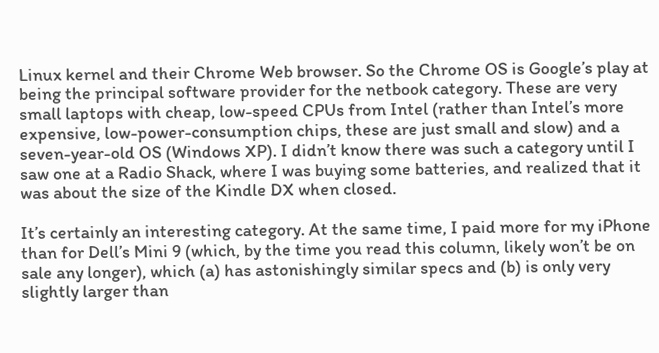Linux kernel and their Chrome Web browser. So the Chrome OS is Google’s play at being the principal software provider for the netbook category. These are very small laptops with cheap, low-speed CPUs from Intel (rather than Intel’s more expensive, low-power-consumption chips, these are just small and slow) and a seven-year-old OS (Windows XP). I didn’t know there was such a category until I saw one at a Radio Shack, where I was buying some batteries, and realized that it was about the size of the Kindle DX when closed.

It’s certainly an interesting category. At the same time, I paid more for my iPhone than for Dell’s Mini 9 (which, by the time you read this column, likely won’t be on sale any longer), which (a) has astonishingly similar specs and (b) is only very slightly larger than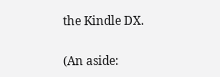the Kindle DX.

(An aside: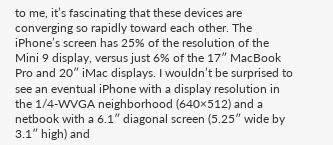to me, it’s fascinating that these devices are converging so rapidly toward each other. The iPhone’s screen has 25% of the resolution of the Mini 9 display, versus just 6% of the 17″ MacBook Pro and 20″ iMac displays. I wouldn’t be surprised to see an eventual iPhone with a display resolution in the 1/4-WVGA neighborhood (640×512) and a netbook with a 6.1″ diagonal screen (5.25″ wide by 3.1″ high) and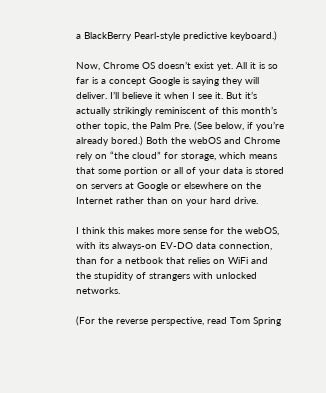a BlackBerry Pearl-style predictive keyboard.)

Now, Chrome OS doesn’t exist yet. All it is so far is a concept Google is saying they will deliver. I’ll believe it when I see it. But it’s actually strikingly reminiscent of this month’s other topic, the Palm Pre. (See below, if you’re already bored.) Both the webOS and Chrome rely on “the cloud” for storage, which means that some portion or all of your data is stored on servers at Google or elsewhere on the Internet rather than on your hard drive.

I think this makes more sense for the webOS, with its always-on EV-DO data connection, than for a netbook that relies on WiFi and the stupidity of strangers with unlocked networks.

(For the reverse perspective, read Tom Spring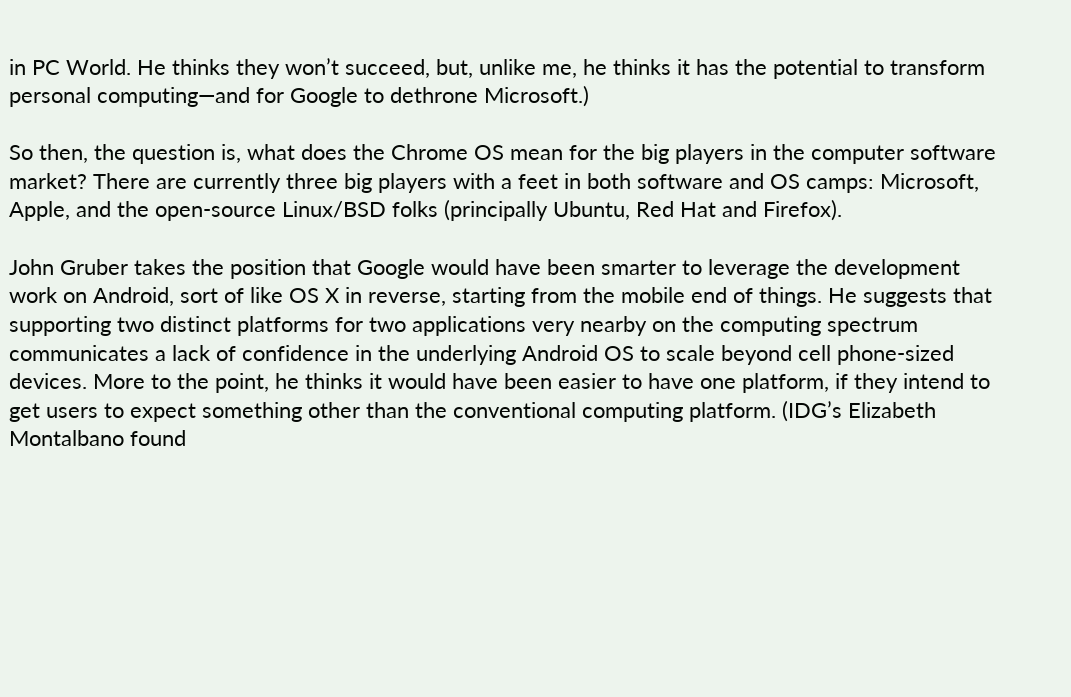in PC World. He thinks they won’t succeed, but, unlike me, he thinks it has the potential to transform personal computing—and for Google to dethrone Microsoft.)

So then, the question is, what does the Chrome OS mean for the big players in the computer software market? There are currently three big players with a feet in both software and OS camps: Microsoft, Apple, and the open-source Linux/BSD folks (principally Ubuntu, Red Hat and Firefox).

John Gruber takes the position that Google would have been smarter to leverage the development work on Android, sort of like OS X in reverse, starting from the mobile end of things. He suggests that supporting two distinct platforms for two applications very nearby on the computing spectrum communicates a lack of confidence in the underlying Android OS to scale beyond cell phone-sized devices. More to the point, he thinks it would have been easier to have one platform, if they intend to get users to expect something other than the conventional computing platform. (IDG’s Elizabeth Montalbano found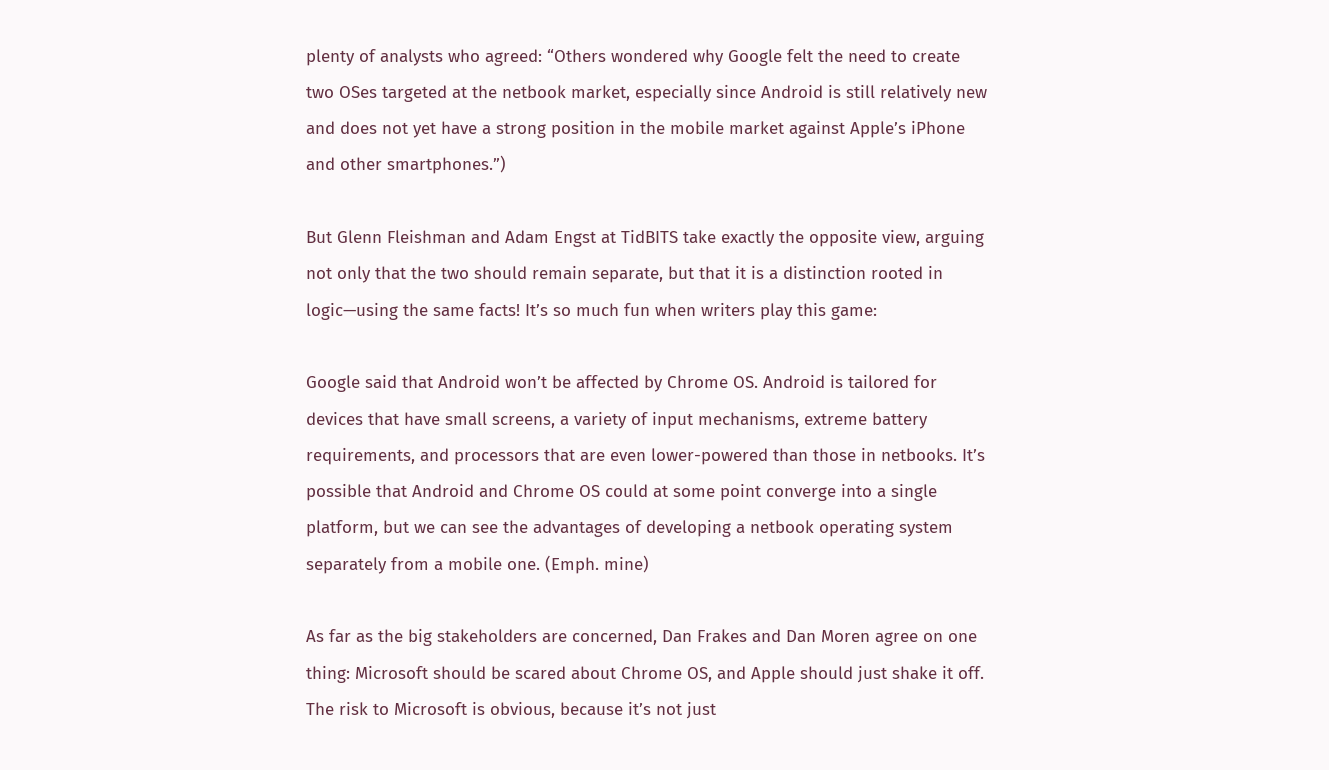plenty of analysts who agreed: “Others wondered why Google felt the need to create two OSes targeted at the netbook market, especially since Android is still relatively new and does not yet have a strong position in the mobile market against Apple’s iPhone and other smartphones.”)

But Glenn Fleishman and Adam Engst at TidBITS take exactly the opposite view, arguing not only that the two should remain separate, but that it is a distinction rooted in logic—using the same facts! It’s so much fun when writers play this game:

Google said that Android won’t be affected by Chrome OS. Android is tailored for devices that have small screens, a variety of input mechanisms, extreme battery requirements, and processors that are even lower-powered than those in netbooks. It’s possible that Android and Chrome OS could at some point converge into a single platform, but we can see the advantages of developing a netbook operating system separately from a mobile one. (Emph. mine)

As far as the big stakeholders are concerned, Dan Frakes and Dan Moren agree on one thing: Microsoft should be scared about Chrome OS, and Apple should just shake it off. The risk to Microsoft is obvious, because it’s not just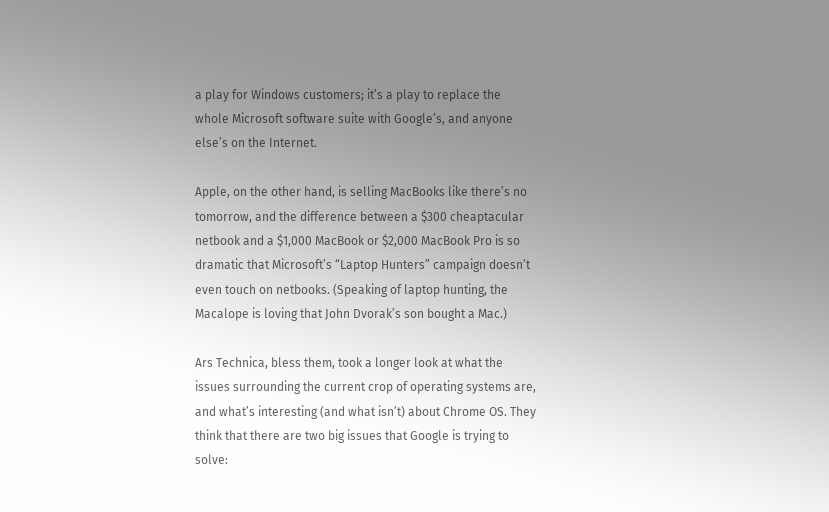a play for Windows customers; it’s a play to replace the whole Microsoft software suite with Google’s, and anyone else’s on the Internet.

Apple, on the other hand, is selling MacBooks like there’s no tomorrow, and the difference between a $300 cheaptacular netbook and a $1,000 MacBook or $2,000 MacBook Pro is so dramatic that Microsoft’s “Laptop Hunters” campaign doesn’t even touch on netbooks. (Speaking of laptop hunting, the Macalope is loving that John Dvorak’s son bought a Mac.)

Ars Technica, bless them, took a longer look at what the issues surrounding the current crop of operating systems are, and what’s interesting (and what isn’t) about Chrome OS. They think that there are two big issues that Google is trying to solve: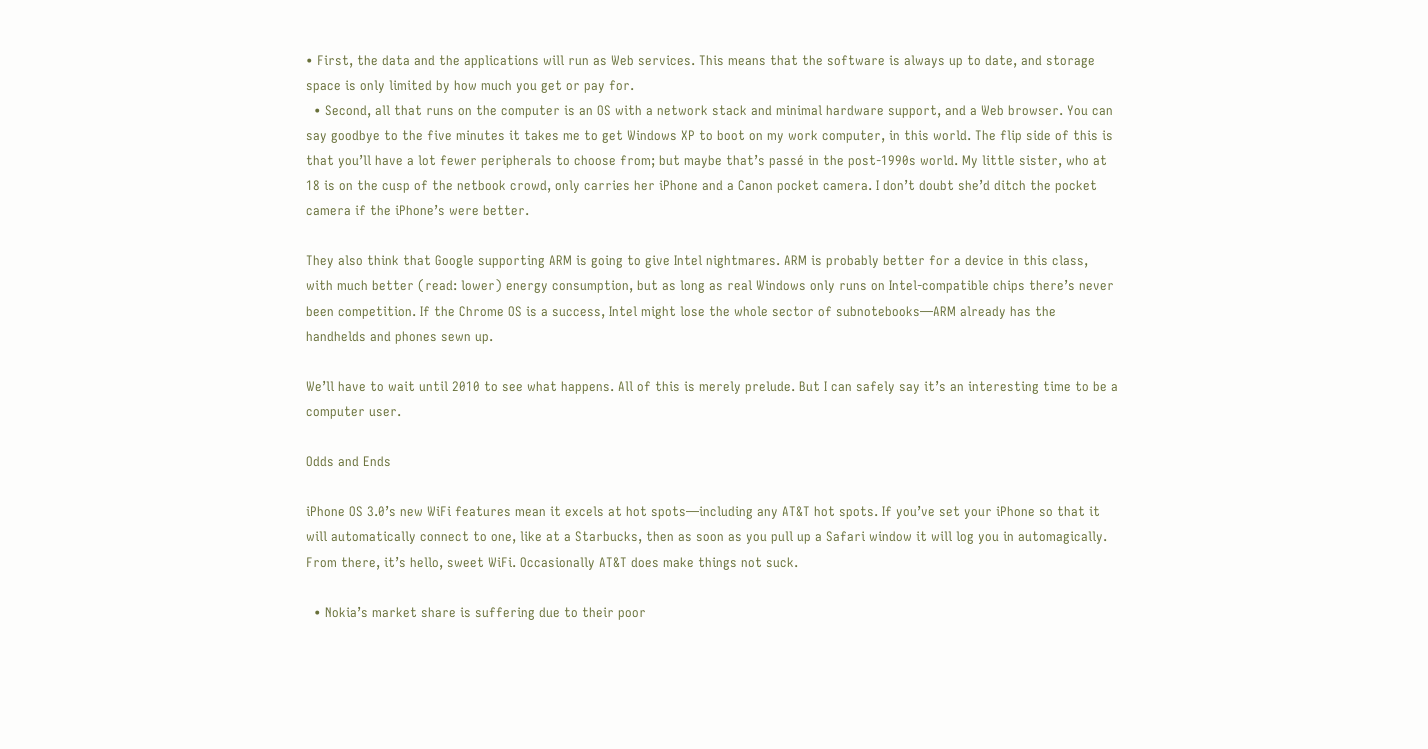• First, the data and the applications will run as Web services. This means that the software is always up to date, and storage space is only limited by how much you get or pay for.
  • Second, all that runs on the computer is an OS with a network stack and minimal hardware support, and a Web browser. You can say goodbye to the five minutes it takes me to get Windows XP to boot on my work computer, in this world. The flip side of this is that you’ll have a lot fewer peripherals to choose from; but maybe that’s passé in the post-1990s world. My little sister, who at 18 is on the cusp of the netbook crowd, only carries her iPhone and a Canon pocket camera. I don’t doubt she’d ditch the pocket camera if the iPhone’s were better.

They also think that Google supporting ARM is going to give Intel nightmares. ARM is probably better for a device in this class, with much better (read: lower) energy consumption, but as long as real Windows only runs on Intel-compatible chips there’s never been competition. If the Chrome OS is a success, Intel might lose the whole sector of subnotebooks—ARM already has the handhelds and phones sewn up.

We’ll have to wait until 2010 to see what happens. All of this is merely prelude. But I can safely say it’s an interesting time to be a computer user.

Odds and Ends

iPhone OS 3.0’s new WiFi features mean it excels at hot spots—including any AT&T hot spots. If you’ve set your iPhone so that it will automatically connect to one, like at a Starbucks, then as soon as you pull up a Safari window it will log you in automagically. From there, it’s hello, sweet WiFi. Occasionally AT&T does make things not suck.

  • Nokia’s market share is suffering due to their poor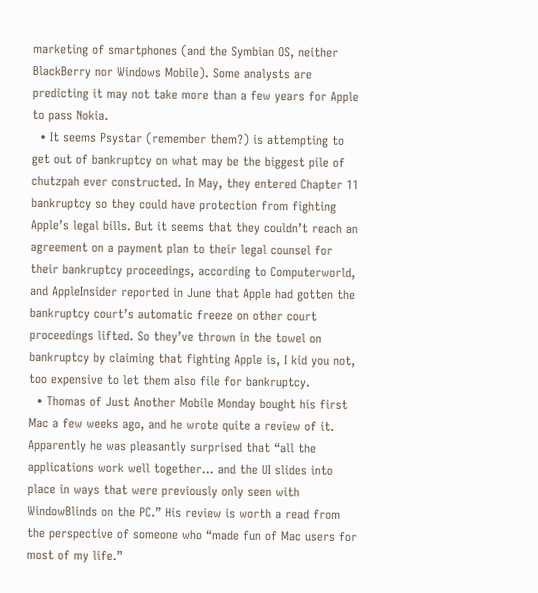marketing of smartphones (and the Symbian OS, neither BlackBerry nor Windows Mobile). Some analysts are predicting it may not take more than a few years for Apple to pass Nokia.
  • It seems Psystar (remember them?) is attempting to get out of bankruptcy on what may be the biggest pile of chutzpah ever constructed. In May, they entered Chapter 11 bankruptcy so they could have protection from fighting Apple’s legal bills. But it seems that they couldn’t reach an agreement on a payment plan to their legal counsel for their bankruptcy proceedings, according to Computerworld, and AppleInsider reported in June that Apple had gotten the bankruptcy court’s automatic freeze on other court proceedings lifted. So they’ve thrown in the towel on bankruptcy by claiming that fighting Apple is, I kid you not, too expensive to let them also file for bankruptcy.
  • Thomas of Just Another Mobile Monday bought his first Mac a few weeks ago, and he wrote quite a review of it. Apparently he was pleasantly surprised that “all the applications work well together… and the UI slides into place in ways that were previously only seen with WindowBlinds on the PC.” His review is worth a read from the perspective of someone who “made fun of Mac users for most of my life.”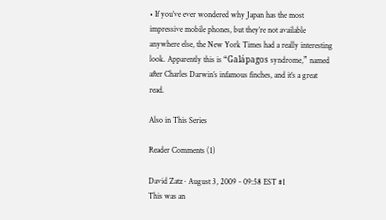• If you’ve ever wondered why Japan has the most impressive mobile phones, but they’re not available anywhere else, the New York Times had a really interesting look. Apparently this is “Galápagos syndrome,” named after Charles Darwin’s infamous finches, and it’s a great read.

Also in This Series

Reader Comments (1)

David Zatz · August 3, 2009 - 09:58 EST #1
This was an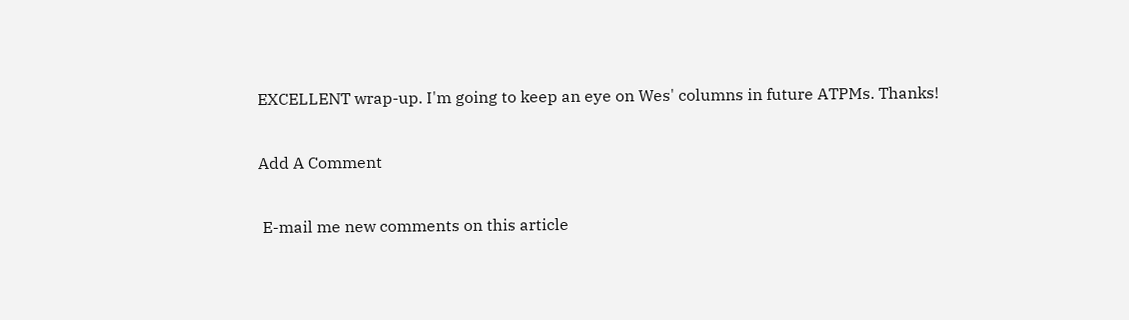EXCELLENT wrap-up. I'm going to keep an eye on Wes' columns in future ATPMs. Thanks!

Add A Comment

 E-mail me new comments on this article